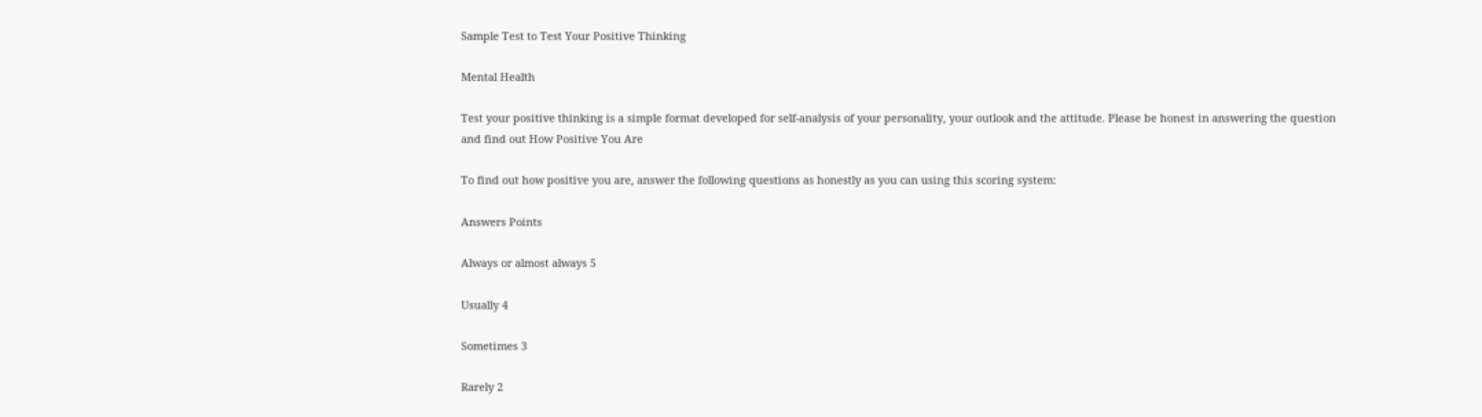Sample Test to Test Your Positive Thinking

Mental Health

Test your positive thinking is a simple format developed for self-analysis of your personality, your outlook and the attitude. Please be honest in answering the question and find out How Positive You Are

To find out how positive you are, answer the following questions as honestly as you can using this scoring system:

Answers Points

Always or almost always 5

Usually 4

Sometimes 3

Rarely 2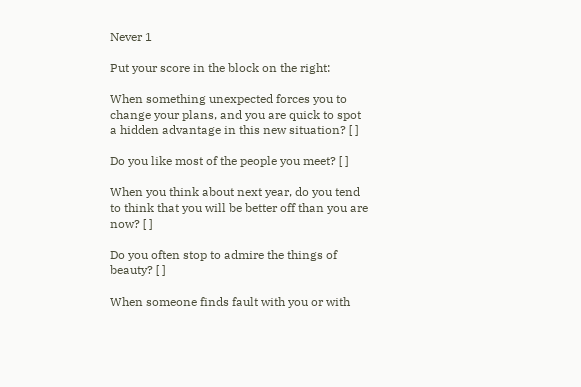Never 1

Put your score in the block on the right:

When something unexpected forces you to change your plans, and you are quick to spot a hidden advantage in this new situation? [ ]

Do you like most of the people you meet? [ ]

When you think about next year, do you tend to think that you will be better off than you are now? [ ]

Do you often stop to admire the things of beauty? [ ]

When someone finds fault with you or with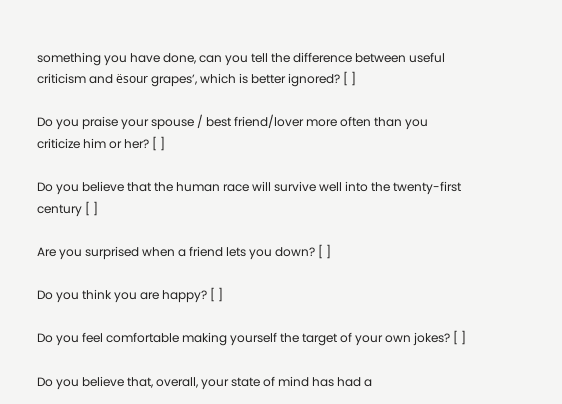something you have done, can you tell the difference between useful criticism and ësour grapes’, which is better ignored? [ ]

Do you praise your spouse / best friend/lover more often than you criticize him or her? [ ]

Do you believe that the human race will survive well into the twenty-first century [ ]

Are you surprised when a friend lets you down? [ ]

Do you think you are happy? [ ]

Do you feel comfortable making yourself the target of your own jokes? [ ]

Do you believe that, overall, your state of mind has had a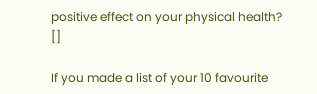positive effect on your physical health? []

If you made a list of your 10 favourite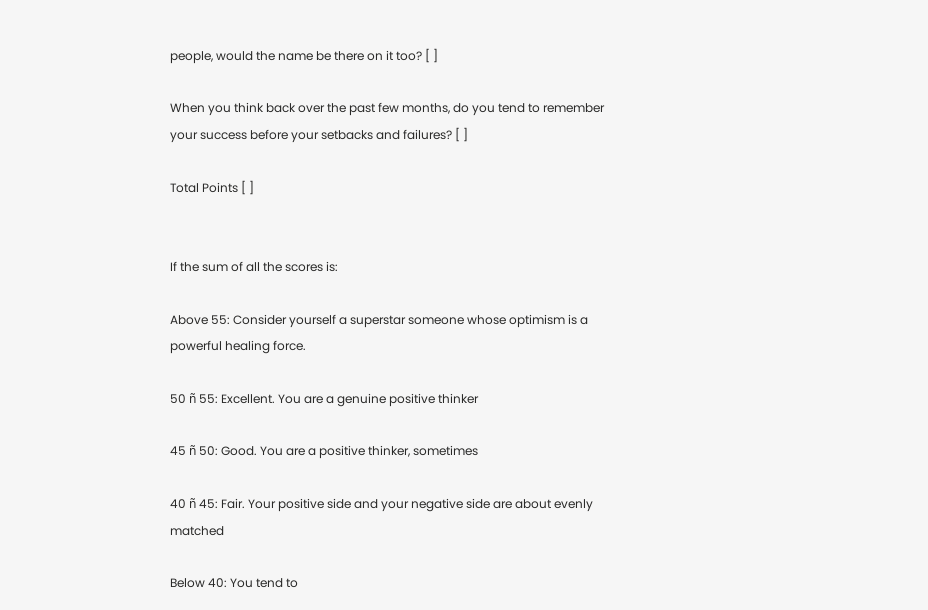people, would the name be there on it too? [ ]

When you think back over the past few months, do you tend to remember your success before your setbacks and failures? [ ]

Total Points [ ]


If the sum of all the scores is:

Above 55: Consider yourself a superstar someone whose optimism is a powerful healing force.

50 ñ 55: Excellent. You are a genuine positive thinker

45 ñ 50: Good. You are a positive thinker, sometimes

40 ñ 45: Fair. Your positive side and your negative side are about evenly matched

Below 40: You tend to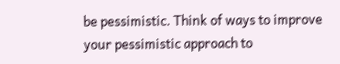be pessimistic. Think of ways to improve your pessimistic approach to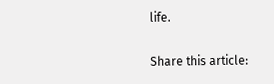life.

Share this article: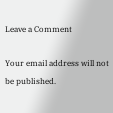Leave a Comment

Your email address will not be published.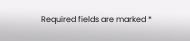Required fields are marked *